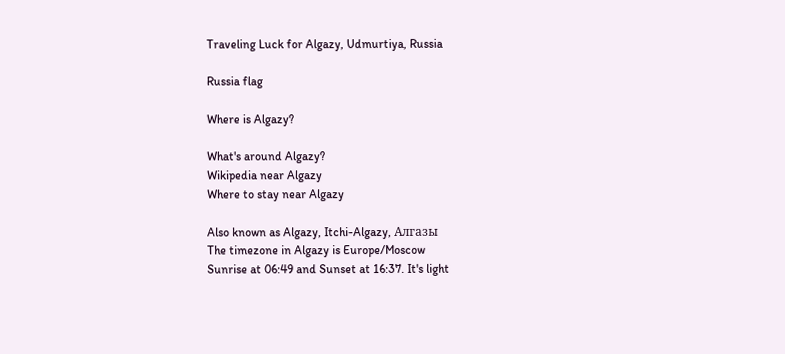Traveling Luck for Algazy, Udmurtiya, Russia

Russia flag

Where is Algazy?

What's around Algazy?
Wikipedia near Algazy
Where to stay near Algazy

Also known as Algazy, Itchi-Algazy, Алгазы
The timezone in Algazy is Europe/Moscow
Sunrise at 06:49 and Sunset at 16:37. It's light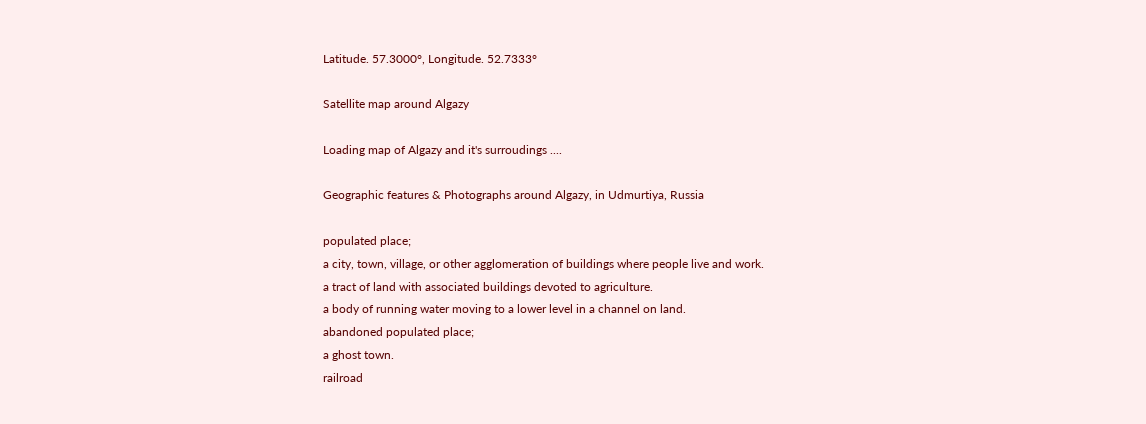Latitude. 57.3000°, Longitude. 52.7333°

Satellite map around Algazy

Loading map of Algazy and it's surroudings ....

Geographic features & Photographs around Algazy, in Udmurtiya, Russia

populated place;
a city, town, village, or other agglomeration of buildings where people live and work.
a tract of land with associated buildings devoted to agriculture.
a body of running water moving to a lower level in a channel on land.
abandoned populated place;
a ghost town.
railroad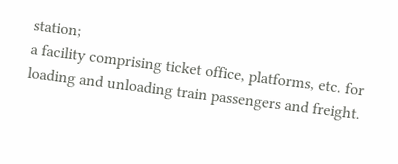station;
a facility comprising ticket office, platforms, etc. for loading and unloading train passengers and freight.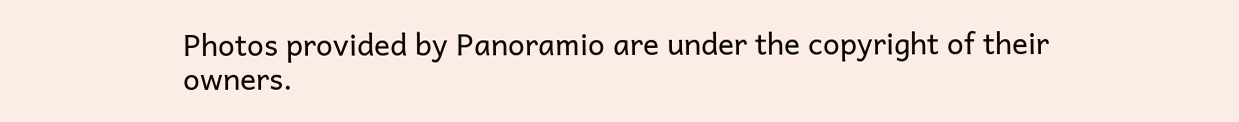Photos provided by Panoramio are under the copyright of their owners.